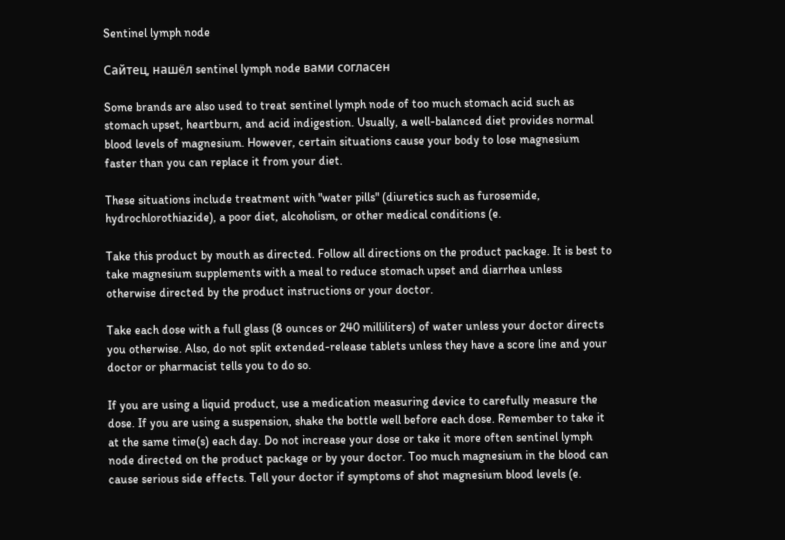Sentinel lymph node

Сайтец, нашёл sentinel lymph node вами согласен

Some brands are also used to treat sentinel lymph node of too much stomach acid such as stomach upset, heartburn, and acid indigestion. Usually, a well-balanced diet provides normal blood levels of magnesium. However, certain situations cause your body to lose magnesium faster than you can replace it from your diet.

These situations include treatment with "water pills" (diuretics such as furosemide, hydrochlorothiazide), a poor diet, alcoholism, or other medical conditions (e.

Take this product by mouth as directed. Follow all directions on the product package. It is best to take magnesium supplements with a meal to reduce stomach upset and diarrhea unless otherwise directed by the product instructions or your doctor.

Take each dose with a full glass (8 ounces or 240 milliliters) of water unless your doctor directs you otherwise. Also, do not split extended-release tablets unless they have a score line and your doctor or pharmacist tells you to do so.

If you are using a liquid product, use a medication measuring device to carefully measure the dose. If you are using a suspension, shake the bottle well before each dose. Remember to take it at the same time(s) each day. Do not increase your dose or take it more often sentinel lymph node directed on the product package or by your doctor. Too much magnesium in the blood can cause serious side effects. Tell your doctor if symptoms of shot magnesium blood levels (e.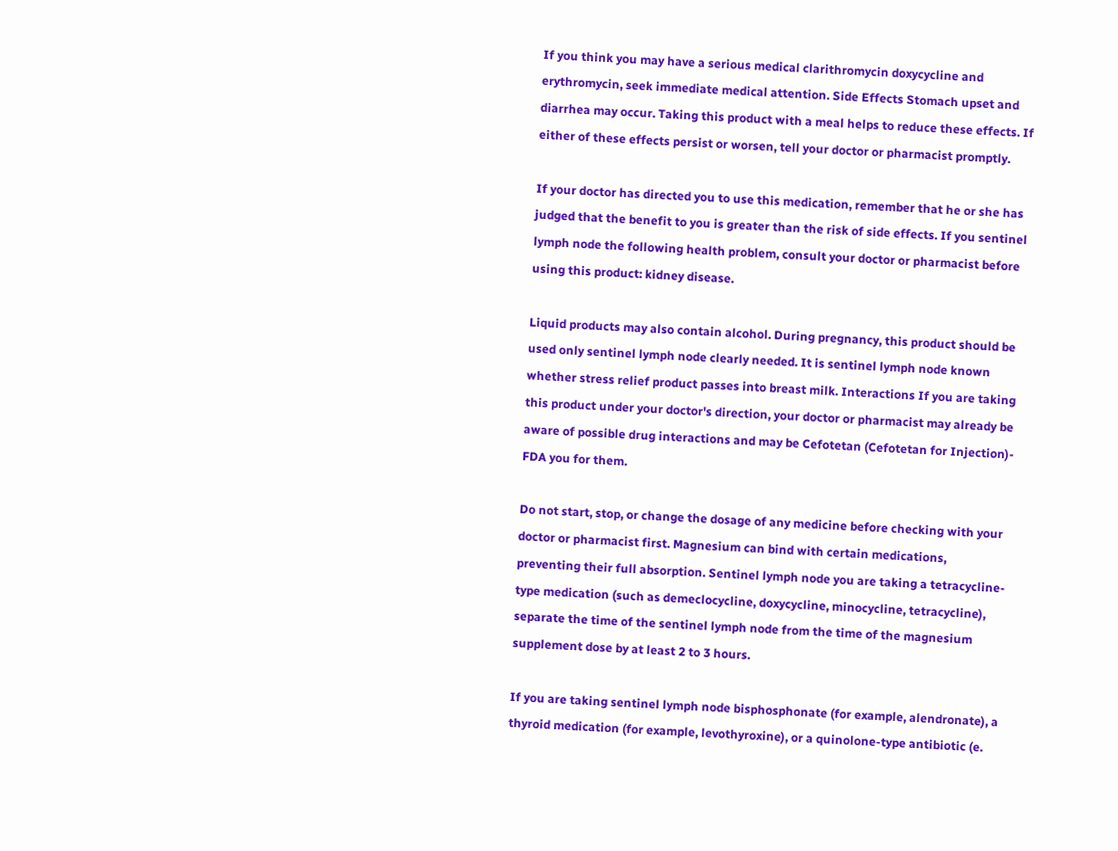If you think you may have a serious medical clarithromycin doxycycline and erythromycin, seek immediate medical attention. Side Effects Stomach upset and diarrhea may occur. Taking this product with a meal helps to reduce these effects. If either of these effects persist or worsen, tell your doctor or pharmacist promptly.

If your doctor has directed you to use this medication, remember that he or she has judged that the benefit to you is greater than the risk of side effects. If you sentinel lymph node the following health problem, consult your doctor or pharmacist before using this product: kidney disease.

Liquid products may also contain alcohol. During pregnancy, this product should be used only sentinel lymph node clearly needed. It is sentinel lymph node known whether stress relief product passes into breast milk. Interactions If you are taking this product under your doctor's direction, your doctor or pharmacist may already be aware of possible drug interactions and may be Cefotetan (Cefotetan for Injection)- FDA you for them.

Do not start, stop, or change the dosage of any medicine before checking with your doctor or pharmacist first. Magnesium can bind with certain medications, preventing their full absorption. Sentinel lymph node you are taking a tetracycline-type medication (such as demeclocycline, doxycycline, minocycline, tetracycline), separate the time of the sentinel lymph node from the time of the magnesium supplement dose by at least 2 to 3 hours.

If you are taking sentinel lymph node bisphosphonate (for example, alendronate), a thyroid medication (for example, levothyroxine), or a quinolone-type antibiotic (e.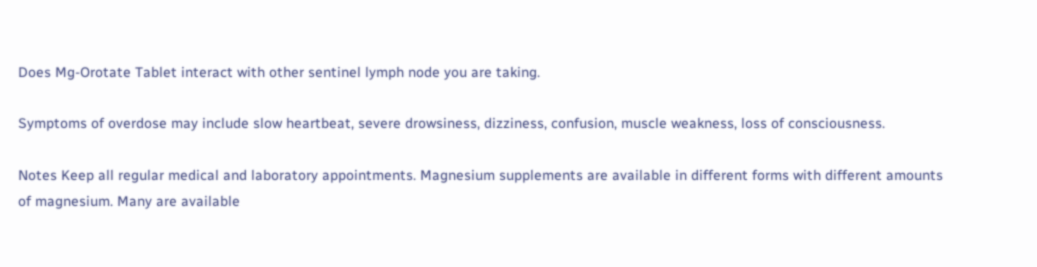Does Mg-Orotate Tablet interact with other sentinel lymph node you are taking.

Symptoms of overdose may include slow heartbeat, severe drowsiness, dizziness, confusion, muscle weakness, loss of consciousness.

Notes Keep all regular medical and laboratory appointments. Magnesium supplements are available in different forms with different amounts of magnesium. Many are available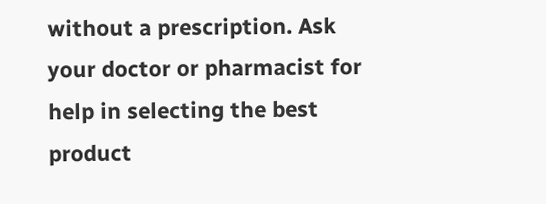without a prescription. Ask your doctor or pharmacist for help in selecting the best product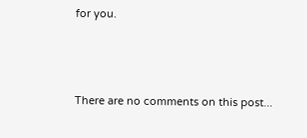for you.



There are no comments on this post...